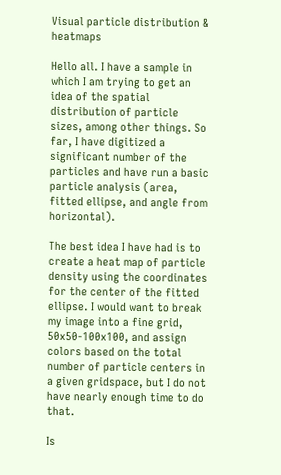Visual particle distribution & heatmaps

Hello all. I have a sample in which I am trying to get an idea of the spatial distribution of particle sizes, among other things. So far, I have digitized a significant number of the particles and have run a basic particle analysis (area, fitted ellipse, and angle from horizontal).

The best idea I have had is to create a heat map of particle density using the coordinates for the center of the fitted ellipse. I would want to break my image into a fine grid, 50x50-100x100, and assign colors based on the total number of particle centers in a given gridspace, but I do not have nearly enough time to do that.

Is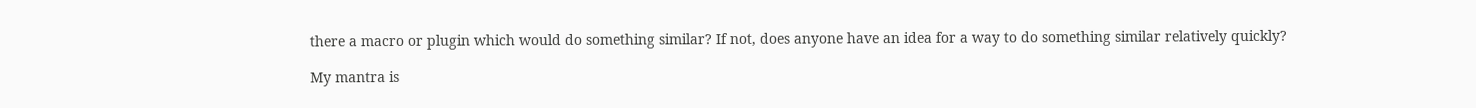there a macro or plugin which would do something similar? If not, does anyone have an idea for a way to do something similar relatively quickly?

My mantra is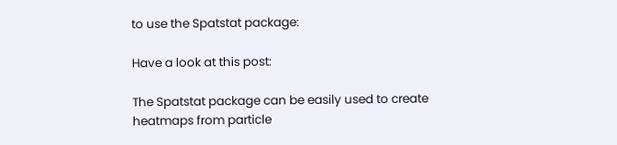to use the Spatstat package:

Have a look at this post:

The Spatstat package can be easily used to create heatmaps from particle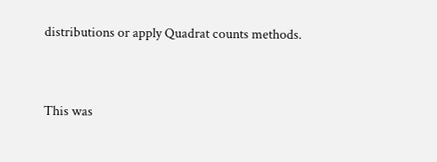distributions or apply Quadrat counts methods.


This was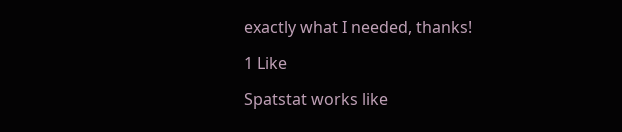exactly what I needed, thanks!

1 Like

Spatstat works like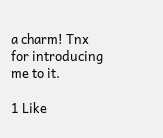a charm! Tnx for introducing me to it.

1 Like